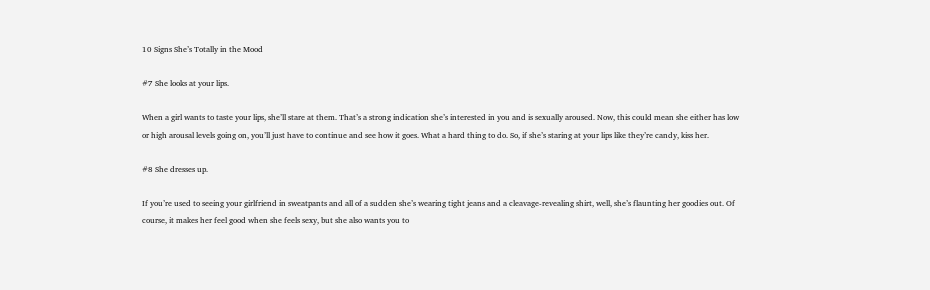10 Signs She’s Totally in the Mood

#7 She looks at your lips.

When a girl wants to taste your lips, she’ll stare at them. That’s a strong indication she’s interested in you and is sexually aroused. Now, this could mean she either has low or high arousal levels going on, you’ll just have to continue and see how it goes. What a hard thing to do. So, if she’s staring at your lips like they’re candy, kiss her.

#8 She dresses up.

If you’re used to seeing your girlfriend in sweatpants and all of a sudden she’s wearing tight jeans and a cleavage-revealing shirt, well, she’s flaunting her goodies out. Of course, it makes her feel good when she feels sexy, but she also wants you to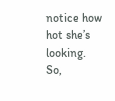notice how hot she’s looking. So,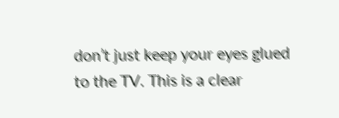don’t just keep your eyes glued to the TV. This is a clear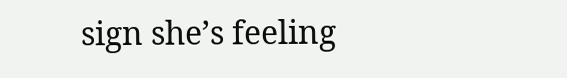sign she’s feeling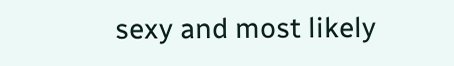sexy and most likely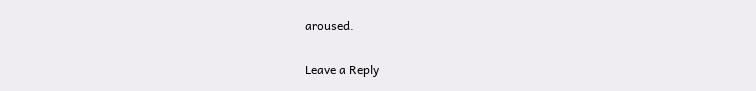aroused.

Leave a Reply